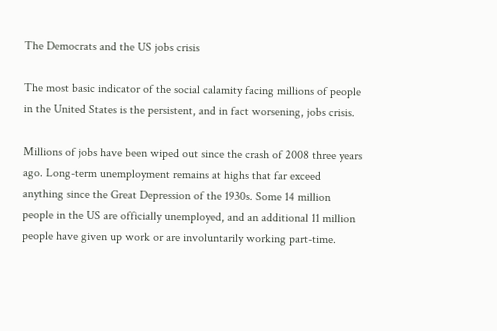The Democrats and the US jobs crisis

The most basic indicator of the social calamity facing millions of people in the United States is the persistent, and in fact worsening, jobs crisis.

Millions of jobs have been wiped out since the crash of 2008 three years ago. Long-term unemployment remains at highs that far exceed anything since the Great Depression of the 1930s. Some 14 million people in the US are officially unemployed, and an additional 11 million people have given up work or are involuntarily working part-time.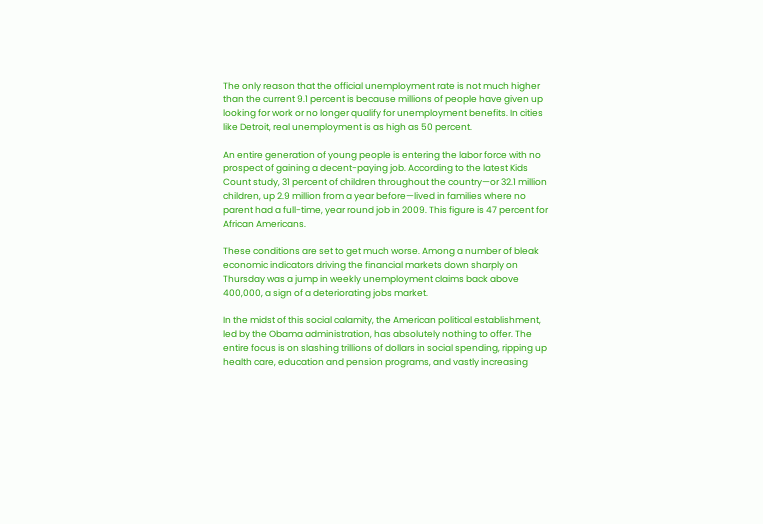The only reason that the official unemployment rate is not much higher than the current 9.1 percent is because millions of people have given up looking for work or no longer qualify for unemployment benefits. In cities like Detroit, real unemployment is as high as 50 percent.

An entire generation of young people is entering the labor force with no prospect of gaining a decent-paying job. According to the latest Kids Count study, 31 percent of children throughout the country—or 32.1 million children, up 2.9 million from a year before—lived in families where no parent had a full-time, year round job in 2009. This figure is 47 percent for African Americans.

These conditions are set to get much worse. Among a number of bleak economic indicators driving the financial markets down sharply on Thursday was a jump in weekly unemployment claims back above 400,000, a sign of a deteriorating jobs market.

In the midst of this social calamity, the American political establishment, led by the Obama administration, has absolutely nothing to offer. The entire focus is on slashing trillions of dollars in social spending, ripping up health care, education and pension programs, and vastly increasing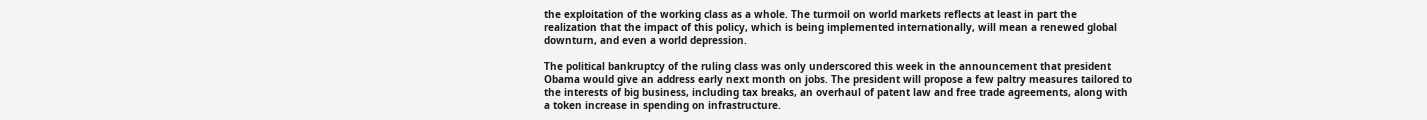the exploitation of the working class as a whole. The turmoil on world markets reflects at least in part the realization that the impact of this policy, which is being implemented internationally, will mean a renewed global downturn, and even a world depression.

The political bankruptcy of the ruling class was only underscored this week in the announcement that president Obama would give an address early next month on jobs. The president will propose a few paltry measures tailored to the interests of big business, including tax breaks, an overhaul of patent law and free trade agreements, along with a token increase in spending on infrastructure.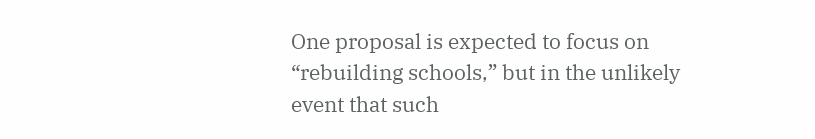One proposal is expected to focus on “rebuilding schools,” but in the unlikely event that such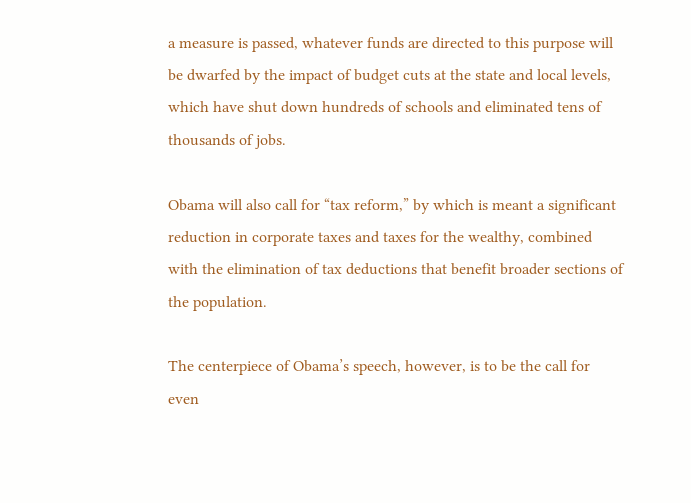a measure is passed, whatever funds are directed to this purpose will be dwarfed by the impact of budget cuts at the state and local levels, which have shut down hundreds of schools and eliminated tens of thousands of jobs.

Obama will also call for “tax reform,” by which is meant a significant reduction in corporate taxes and taxes for the wealthy, combined with the elimination of tax deductions that benefit broader sections of the population.

The centerpiece of Obama’s speech, however, is to be the call for even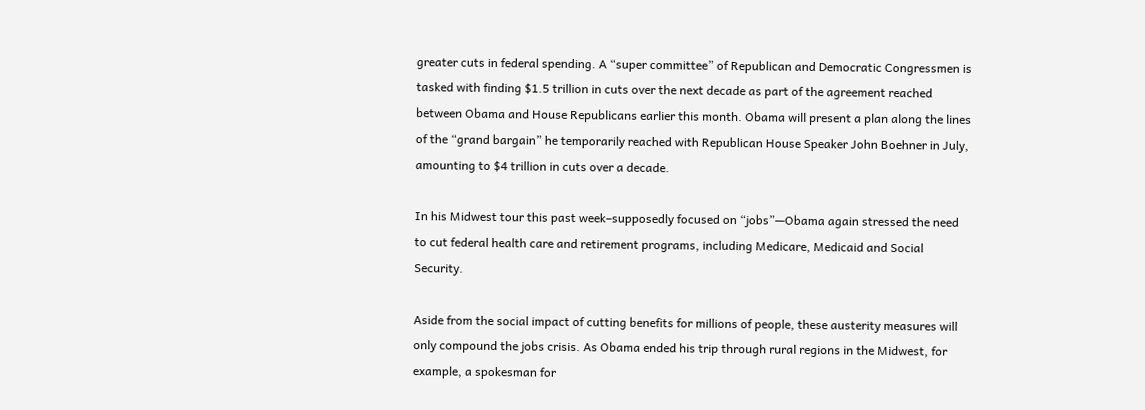greater cuts in federal spending. A “super committee” of Republican and Democratic Congressmen is tasked with finding $1.5 trillion in cuts over the next decade as part of the agreement reached between Obama and House Republicans earlier this month. Obama will present a plan along the lines of the “grand bargain” he temporarily reached with Republican House Speaker John Boehner in July, amounting to $4 trillion in cuts over a decade.

In his Midwest tour this past week–supposedly focused on “jobs”—Obama again stressed the need to cut federal health care and retirement programs, including Medicare, Medicaid and Social Security.

Aside from the social impact of cutting benefits for millions of people, these austerity measures will only compound the jobs crisis. As Obama ended his trip through rural regions in the Midwest, for example, a spokesman for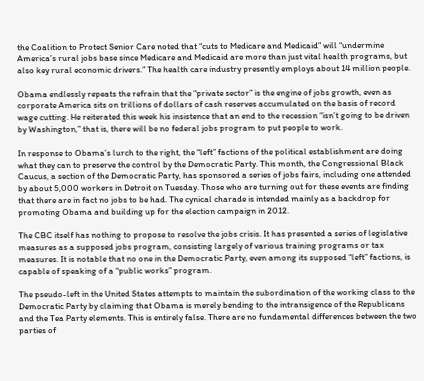the Coalition to Protect Senior Care noted that “cuts to Medicare and Medicaid” will “undermine America’s rural jobs base since Medicare and Medicaid are more than just vital health programs, but also key rural economic drivers.” The health care industry presently employs about 14 million people.

Obama endlessly repeats the refrain that the “private sector” is the engine of jobs growth, even as corporate America sits on trillions of dollars of cash reserves accumulated on the basis of record wage cutting. He reiterated this week his insistence that an end to the recession “isn’t going to be driven by Washington,” that is, there will be no federal jobs program to put people to work.

In response to Obama’s lurch to the right, the “left” factions of the political establishment are doing what they can to preserve the control by the Democratic Party. This month, the Congressional Black Caucus, a section of the Democratic Party, has sponsored a series of jobs fairs, including one attended by about 5,000 workers in Detroit on Tuesday. Those who are turning out for these events are finding that there are in fact no jobs to be had. The cynical charade is intended mainly as a backdrop for promoting Obama and building up for the election campaign in 2012.

The CBC itself has nothing to propose to resolve the jobs crisis. It has presented a series of legislative measures as a supposed jobs program, consisting largely of various training programs or tax measures. It is notable that no one in the Democratic Party, even among its supposed “left” factions, is capable of speaking of a “public works” program.

The pseudo-left in the United States attempts to maintain the subordination of the working class to the Democratic Party by claiming that Obama is merely bending to the intransigence of the Republicans and the Tea Party elements. This is entirely false. There are no fundamental differences between the two parties of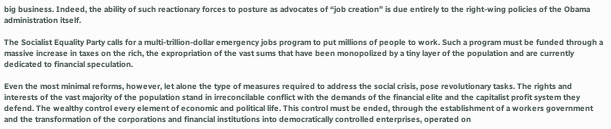big business. Indeed, the ability of such reactionary forces to posture as advocates of “job creation” is due entirely to the right-wing policies of the Obama administration itself.

The Socialist Equality Party calls for a multi-trillion-dollar emergency jobs program to put millions of people to work. Such a program must be funded through a massive increase in taxes on the rich, the expropriation of the vast sums that have been monopolized by a tiny layer of the population and are currently dedicated to financial speculation.

Even the most minimal reforms, however, let alone the type of measures required to address the social crisis, pose revolutionary tasks. The rights and interests of the vast majority of the population stand in irreconcilable conflict with the demands of the financial elite and the capitalist profit system they defend. The wealthy control every element of economic and political life. This control must be ended, through the establishment of a workers government and the transformation of the corporations and financial institutions into democratically controlled enterprises, operated on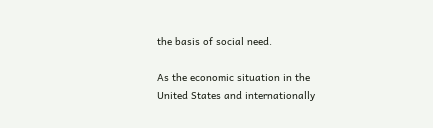the basis of social need.

As the economic situation in the United States and internationally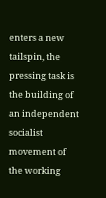enters a new tailspin, the pressing task is the building of an independent socialist movement of the working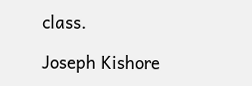class.

Joseph Kishore